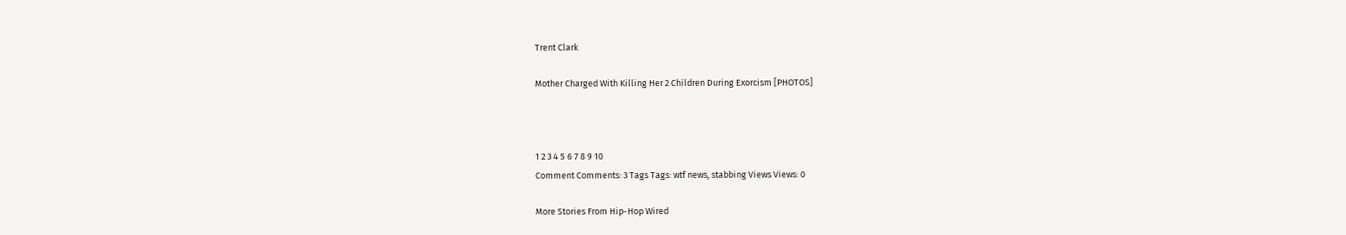Trent Clark

Mother Charged With Killing Her 2 Children During Exorcism [PHOTOS]



1 2 3 4 5 6 7 8 9 10
Comment Comments: 3 Tags Tags: wtf news, stabbing Views Views: 0

More Stories From Hip-Hop Wired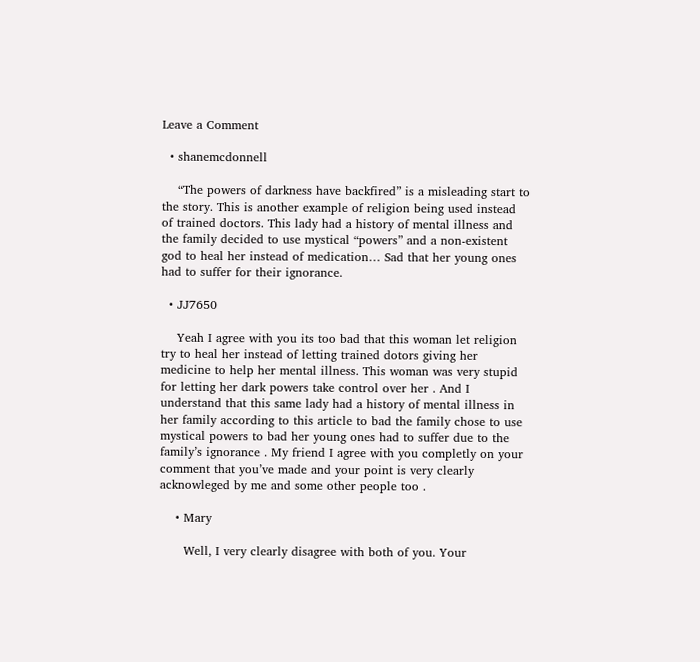Leave a Comment

  • shanemcdonnell

    “The powers of darkness have backfired” is a misleading start to the story. This is another example of religion being used instead of trained doctors. This lady had a history of mental illness and the family decided to use mystical “powers” and a non-existent god to heal her instead of medication… Sad that her young ones had to suffer for their ignorance.

  • JJ7650

    Yeah I agree with you its too bad that this woman let religion try to heal her instead of letting trained dotors giving her medicine to help her mental illness. This woman was very stupid for letting her dark powers take control over her . And I understand that this same lady had a history of mental illness in her family according to this article to bad the family chose to use mystical powers to bad her young ones had to suffer due to the family’s ignorance . My friend I agree with you completly on your comment that you’ve made and your point is very clearly acknowleged by me and some other people too .

    • Mary

      Well, I very clearly disagree with both of you. Your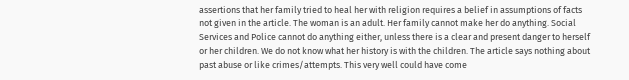assertions that her family tried to heal her with religion requires a belief in assumptions of facts not given in the article. The woman is an adult. Her family cannot make her do anything. Social Services and Police cannot do anything either, unless there is a clear and present danger to herself or her children. We do not know what her history is with the children. The article says nothing about past abuse or like crimes/attempts. This very well could have come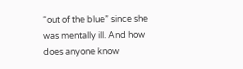“out of the blue” since she was mentally ill. And how does anyone know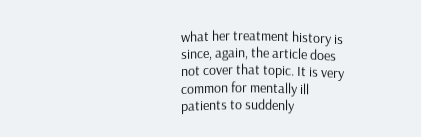what her treatment history is since, again, the article does not cover that topic. It is very common for mentally ill patients to suddenly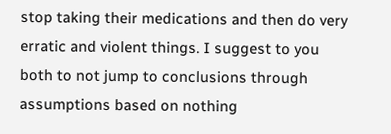stop taking their medications and then do very erratic and violent things. I suggest to you both to not jump to conclusions through assumptions based on nothing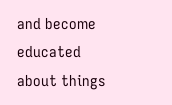and become educated about things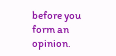before you form an opinion.